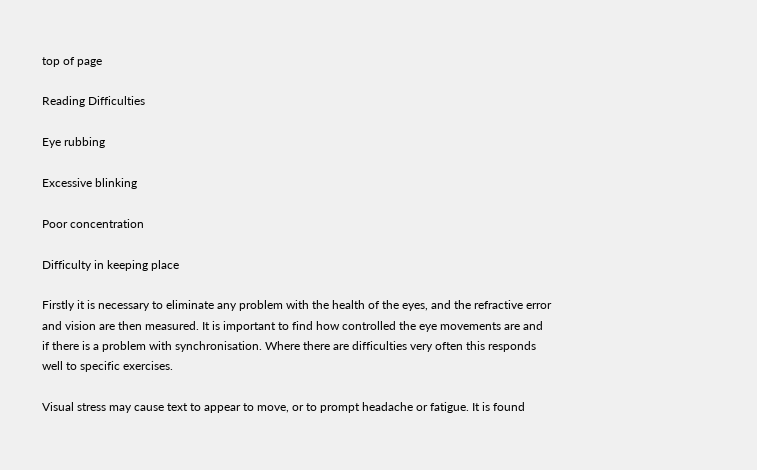top of page

Reading Difficulties

Eye rubbing

Excessive blinking

Poor concentration

Difficulty in keeping place

Firstly it is necessary to eliminate any problem with the health of the eyes, and the refractive error and vision are then measured. It is important to find how controlled the eye movements are and if there is a problem with synchronisation. Where there are difficulties very often this responds well to specific exercises.

Visual stress may cause text to appear to move, or to prompt headache or fatigue. It is found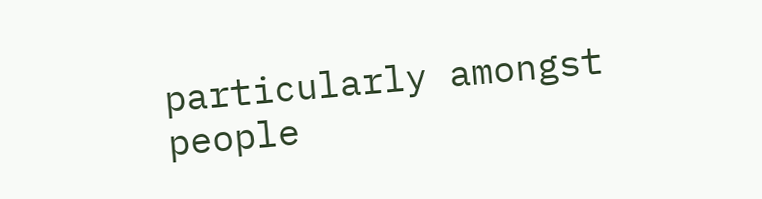particularly amongst people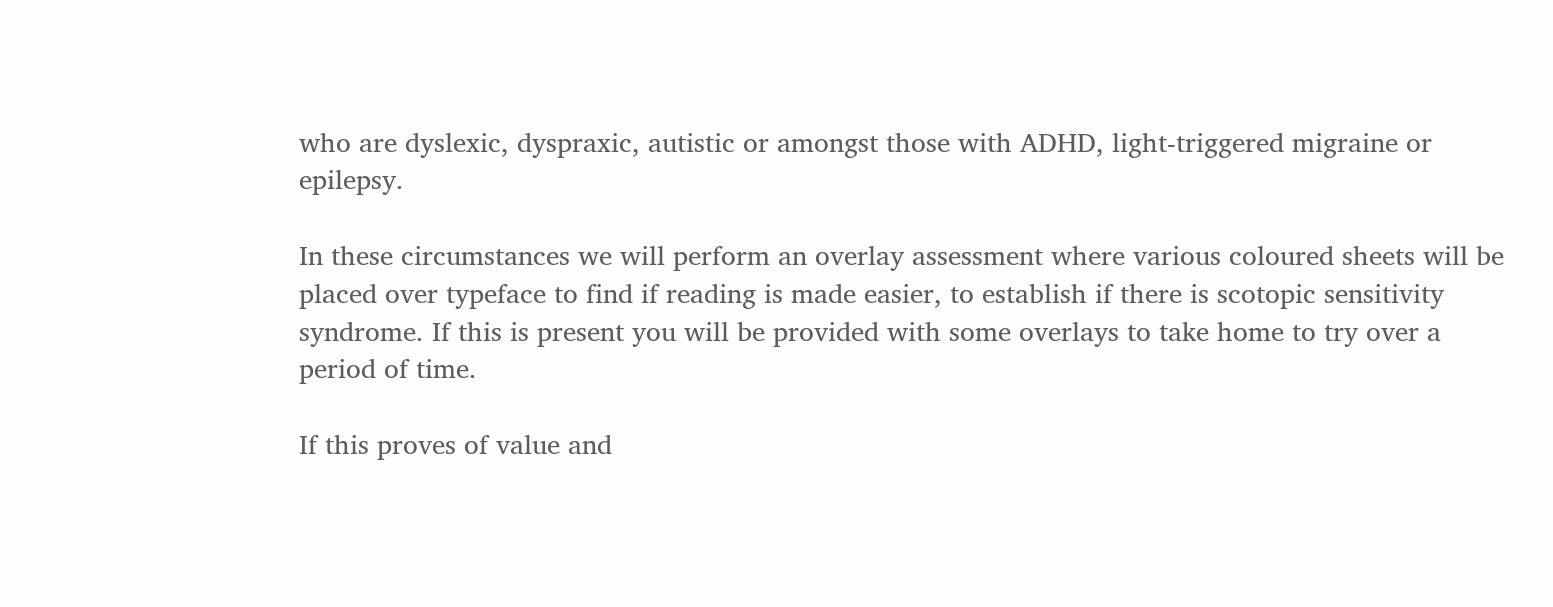who are dyslexic, dyspraxic, autistic or amongst those with ADHD, light-triggered migraine or epilepsy.

In these circumstances we will perform an overlay assessment where various coloured sheets will be placed over typeface to find if reading is made easier, to establish if there is scotopic sensitivity syndrome. If this is present you will be provided with some overlays to take home to try over a period of time.

If this proves of value and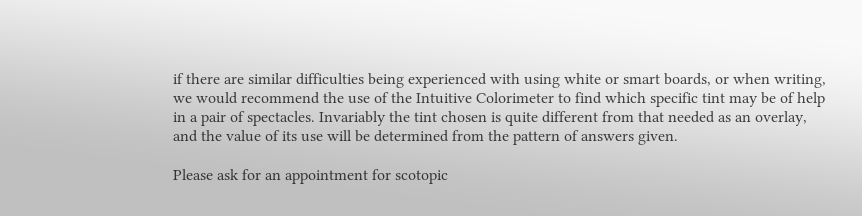if there are similar difficulties being experienced with using white or smart boards, or when writing, we would recommend the use of the Intuitive Colorimeter to find which specific tint may be of help in a pair of spectacles. Invariably the tint chosen is quite different from that needed as an overlay, and the value of its use will be determined from the pattern of answers given.

Please ask for an appointment for scotopic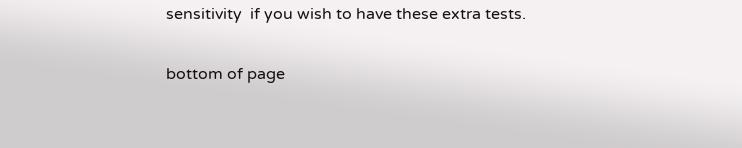sensitivity  if you wish to have these extra tests.

bottom of page